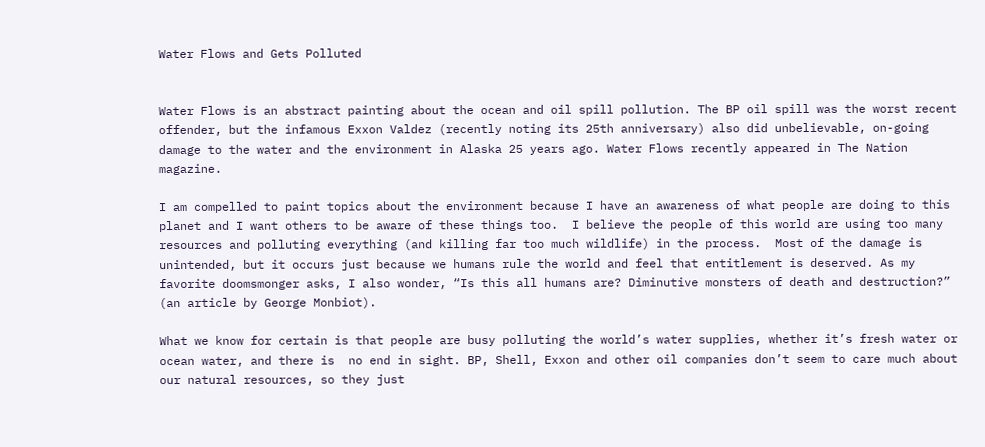Water Flows and Gets Polluted


Water Flows is an abstract painting about the ocean and oil spill pollution. The BP oil spill was the worst recent offender, but the infamous Exxon Valdez (recently noting its 25th anniversary) also did unbelievable, on-going damage to the water and the environment in Alaska 25 years ago. Water Flows recently appeared in The Nation magazine.

I am compelled to paint topics about the environment because I have an awareness of what people are doing to this planet and I want others to be aware of these things too.  I believe the people of this world are using too many resources and polluting everything (and killing far too much wildlife) in the process.  Most of the damage is unintended, but it occurs just because we humans rule the world and feel that entitlement is deserved. As my favorite doomsmonger asks, I also wonder, “Is this all humans are? Diminutive monsters of death and destruction?” (an article by George Monbiot).

What we know for certain is that people are busy polluting the world’s water supplies, whether it’s fresh water or ocean water, and there is  no end in sight. BP, Shell, Exxon and other oil companies don’t seem to care much about our natural resources, so they just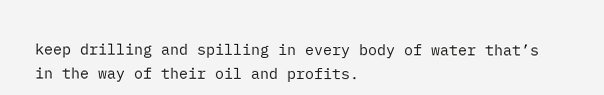keep drilling and spilling in every body of water that’s in the way of their oil and profits.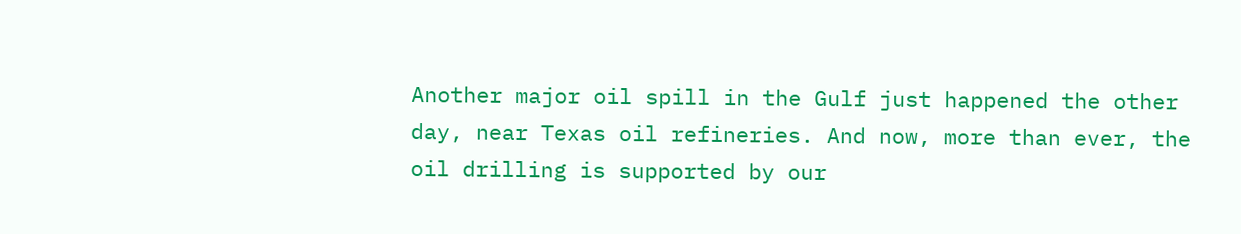Another major oil spill in the Gulf just happened the other day, near Texas oil refineries. And now, more than ever, the oil drilling is supported by our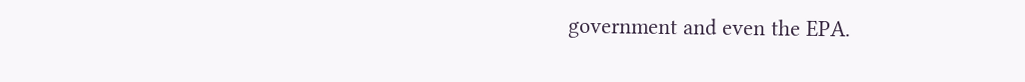government and even the EPA.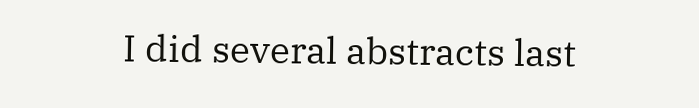I did several abstracts last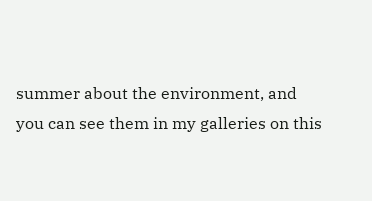summer about the environment, and you can see them in my galleries on this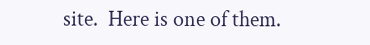site.  Here is one of them.